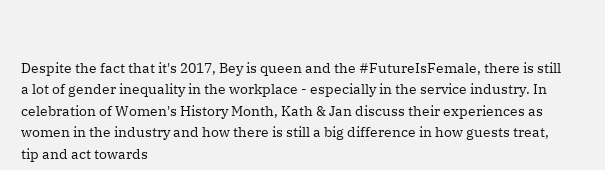Despite the fact that it's 2017, Bey is queen and the #FutureIsFemale, there is still a lot of gender inequality in the workplace - especially in the service industry. In celebration of Women's History Month, Kath & Jan discuss their experiences as women in the industry and how there is still a big difference in how guests treat, tip and act towards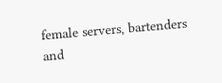female servers, bartenders and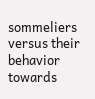sommeliers versus their behavior towards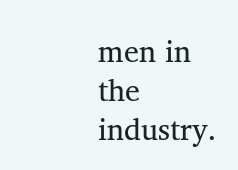men in the industry.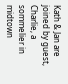Kath & Jan are joined by guest, Charlie, a sommelier in midtown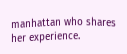manhattan who shares her experience.